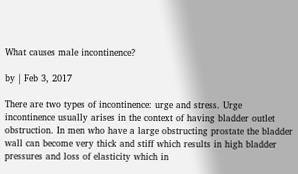What causes male incontinence?

by | Feb 3, 2017

There are two types of incontinence: urge and stress. Urge incontinence usually arises in the context of having bladder outlet obstruction. In men who have a large obstructing prostate the bladder wall can become very thick and stiff which results in high bladder pressures and loss of elasticity which in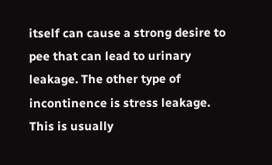itself can cause a strong desire to pee that can lead to urinary leakage. The other type of incontinence is stress leakage. This is usually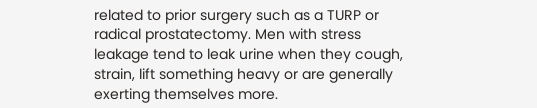related to prior surgery such as a TURP or radical prostatectomy. Men with stress leakage tend to leak urine when they cough, strain, lift something heavy or are generally exerting themselves more.